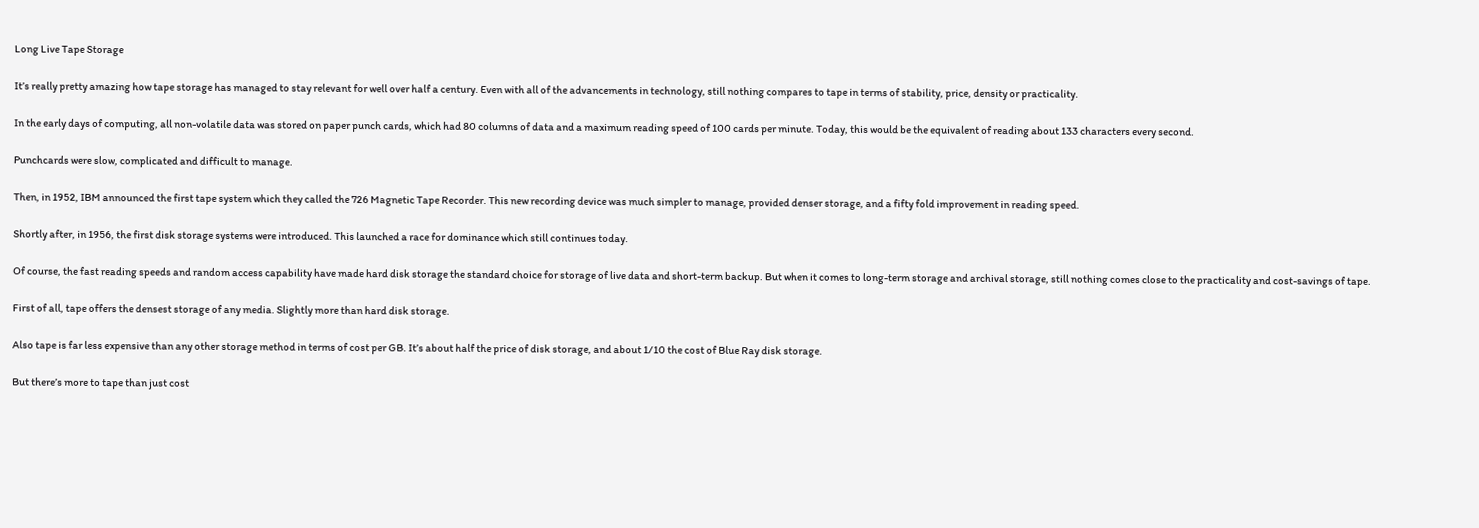Long Live Tape Storage

It’s really pretty amazing how tape storage has managed to stay relevant for well over half a century. Even with all of the advancements in technology, still nothing compares to tape in terms of stability, price, density or practicality.

In the early days of computing, all non-volatile data was stored on paper punch cards, which had 80 columns of data and a maximum reading speed of 100 cards per minute. Today, this would be the equivalent of reading about 133 characters every second.

Punchcards were slow, complicated and difficult to manage.

Then, in 1952, IBM announced the first tape system which they called the 726 Magnetic Tape Recorder. This new recording device was much simpler to manage, provided denser storage, and a fifty fold improvement in reading speed.

Shortly after, in 1956, the first disk storage systems were introduced. This launched a race for dominance which still continues today.

Of course, the fast reading speeds and random access capability have made hard disk storage the standard choice for storage of live data and short-term backup. But when it comes to long-term storage and archival storage, still nothing comes close to the practicality and cost-savings of tape.

First of all, tape offers the densest storage of any media. Slightly more than hard disk storage.

Also tape is far less expensive than any other storage method in terms of cost per GB. It’s about half the price of disk storage, and about 1/10 the cost of Blue Ray disk storage.

But there’s more to tape than just cost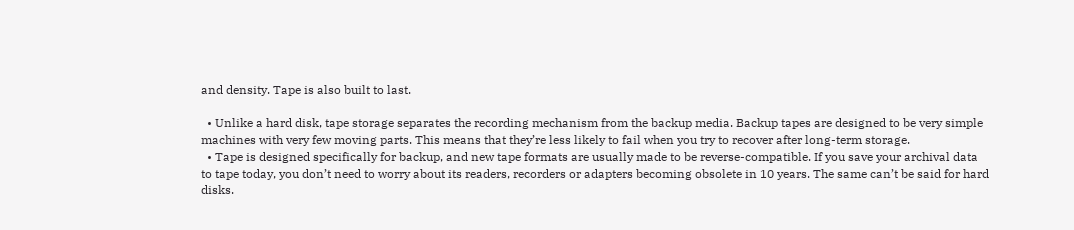and density. Tape is also built to last.

  • Unlike a hard disk, tape storage separates the recording mechanism from the backup media. Backup tapes are designed to be very simple machines with very few moving parts. This means that they’re less likely to fail when you try to recover after long-term storage.
  • Tape is designed specifically for backup, and new tape formats are usually made to be reverse-compatible. If you save your archival data to tape today, you don’t need to worry about its readers, recorders or adapters becoming obsolete in 10 years. The same can’t be said for hard disks.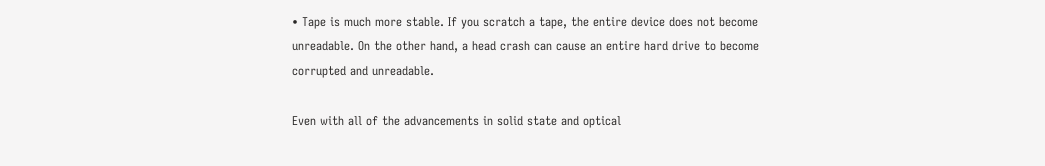• Tape is much more stable. If you scratch a tape, the entire device does not become unreadable. On the other hand, a head crash can cause an entire hard drive to become corrupted and unreadable.

Even with all of the advancements in solid state and optical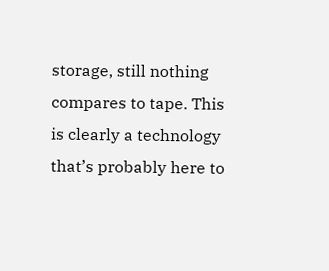storage, still nothing compares to tape. This is clearly a technology that’s probably here to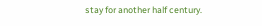stay for another half century.